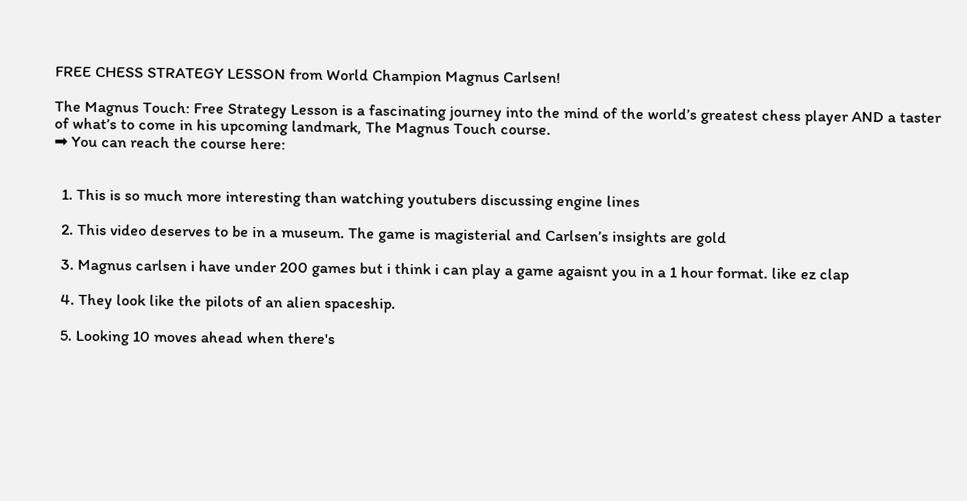FREE CHESS STRATEGY LESSON from World Champion Magnus Carlsen!

The Magnus Touch: Free Strategy Lesson is a fascinating journey into the mind of the world’s greatest chess player AND a taster of what’s to come in his upcoming landmark, The Magnus Touch course.
➡ You can reach the course here:


  1. This is so much more interesting than watching youtubers discussing engine lines

  2. This video deserves to be in a museum. The game is magisterial and Carlsen’s insights are gold

  3. Magnus carlsen i have under 200 games but i think i can play a game agaisnt you in a 1 hour format. like ez clap

  4. They look like the pilots of an alien spaceship.

  5. Looking 10 moves ahead when there's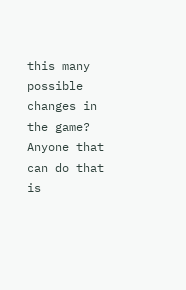this many possible changes in the game? Anyone that can do that is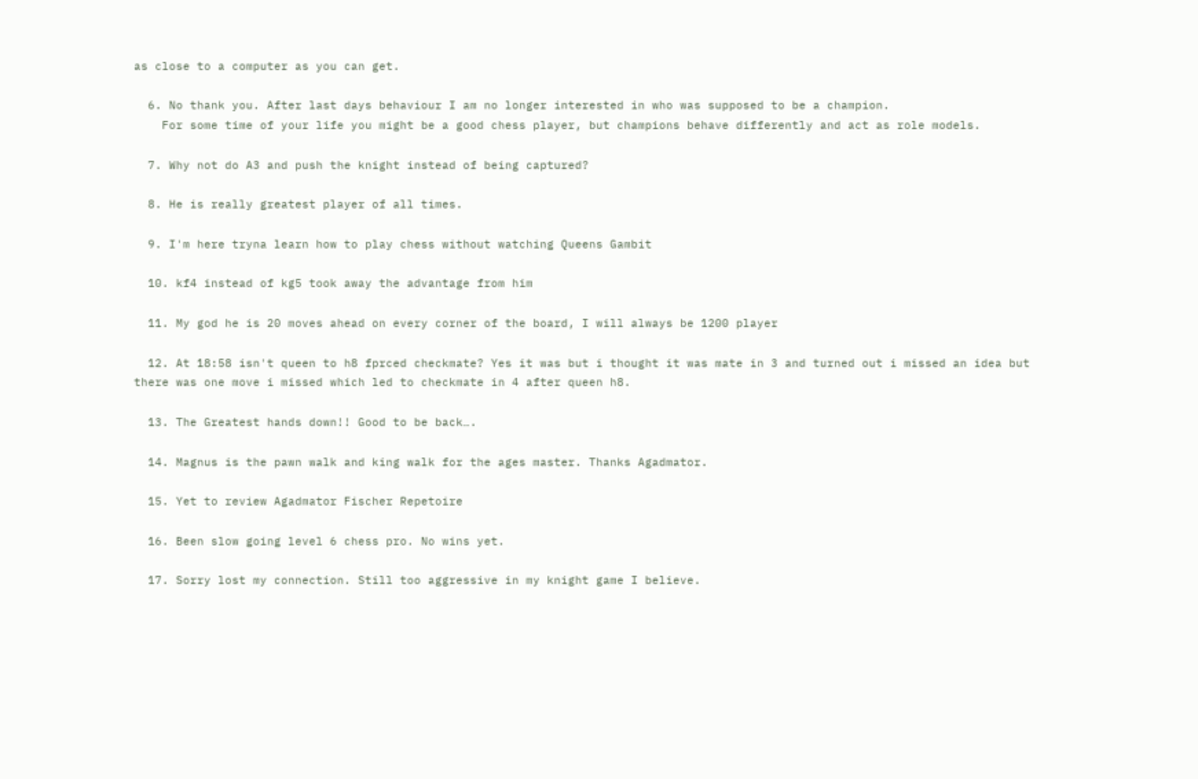as close to a computer as you can get.

  6. No thank you. After last days behaviour I am no longer interested in who was supposed to be a champion.
    For some time of your life you might be a good chess player, but champions behave differently and act as role models.

  7. Why not do A3 and push the knight instead of being captured?

  8. He is really greatest player of all times.

  9. I'm here tryna learn how to play chess without watching Queens Gambit

  10. kf4 instead of kg5 took away the advantage from him

  11. My god he is 20 moves ahead on every corner of the board, I will always be 1200 player

  12. At 18:58 isn't queen to h8 fprced checkmate? Yes it was but i thought it was mate in 3 and turned out i missed an idea but there was one move i missed which led to checkmate in 4 after queen h8.

  13. The Greatest hands down!! Good to be back….

  14. Magnus is the pawn walk and king walk for the ages master. Thanks Agadmator.

  15. Yet to review Agadmator Fischer Repetoire

  16. Been slow going level 6 chess pro. No wins yet.

  17. Sorry lost my connection. Still too aggressive in my knight game I believe.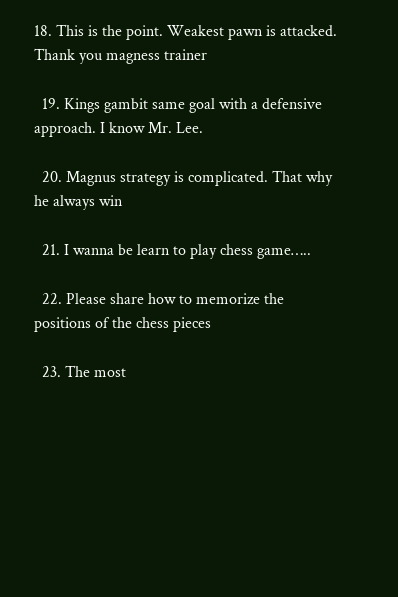18. This is the point. Weakest pawn is attacked. Thank you magness trainer

  19. Kings gambit same goal with a defensive approach. I know Mr. Lee.

  20. Magnus strategy is complicated. That why he always win

  21. I wanna be learn to play chess game…..

  22. Please share how to memorize the positions of the chess pieces

  23. The most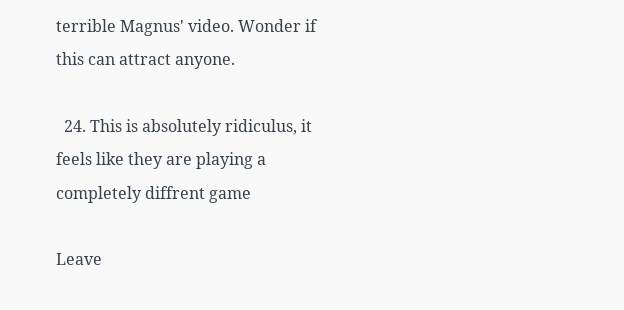terrible Magnus' video. Wonder if this can attract anyone.

  24. This is absolutely ridiculus, it feels like they are playing a completely diffrent game

Leave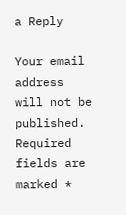a Reply

Your email address will not be published. Required fields are marked *